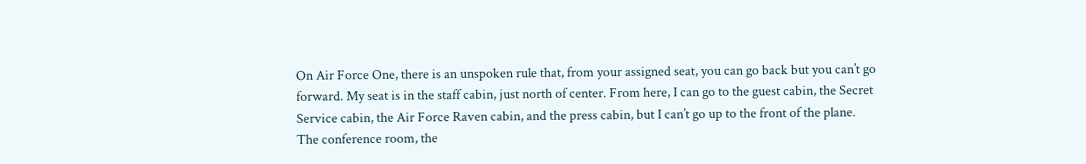On Air Force One, there is an unspoken rule that, from your assigned seat, you can go back but you can’t go forward. My seat is in the staff cabin, just north of center. From here, I can go to the guest cabin, the Secret Service cabin, the Air Force Raven cabin, and the press cabin, but I can’t go up to the front of the plane. The conference room, the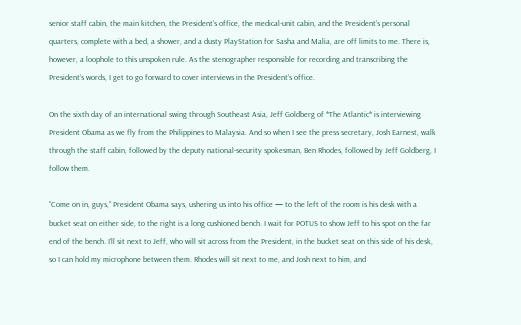senior staff cabin, the main kitchen, the President’s office, the medical-unit cabin, and the President’s personal quarters, complete with a bed, a shower, and a dusty PlayStation for Sasha and Malia, are off limits to me. There is, however, a loophole to this unspoken rule. As the stenographer responsible for recording and transcribing the President’s words, I get to go forward to cover interviews in the President’s office.

On the sixth day of an international swing through Southeast Asia, Jeff Goldberg of *The Atlantic* is interviewing President Obama as we fly from the Philippines to Malaysia. And so when I see the press secretary, Josh Earnest, walk through the staff cabin, followed by the deputy national-security spokesman, Ben Rhodes, followed by Jeff Goldberg, I follow them.

“Come on in, guys,” President Obama says, ushering us into his office — to the left of the room is his desk with a bucket seat on either side, to the right is a long cushioned bench. I wait for POTUS to show Jeff to his spot on the far end of the bench. I’ll sit next to Jeff, who will sit across from the President, in the bucket seat on this side of his desk, so I can hold my microphone between them. Rhodes will sit next to me, and Josh next to him, and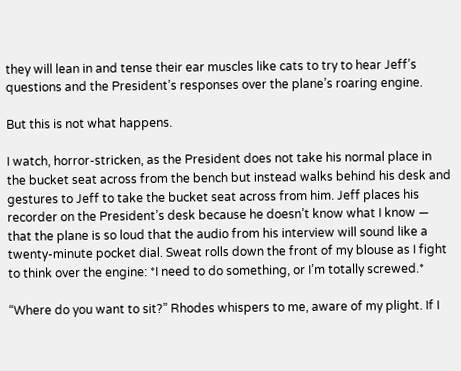they will lean in and tense their ear muscles like cats to try to hear Jeff’s questions and the President’s responses over the plane’s roaring engine.

But this is not what happens.

I watch, horror-stricken, as the President does not take his normal place in the bucket seat across from the bench but instead walks behind his desk and gestures to Jeff to take the bucket seat across from him. Jeff places his recorder on the President’s desk because he doesn’t know what I know — that the plane is so loud that the audio from his interview will sound like a twenty-minute pocket dial. Sweat rolls down the front of my blouse as I fight to think over the engine: *I need to do something, or I’m totally screwed.*

“Where do you want to sit?” Rhodes whispers to me, aware of my plight. If I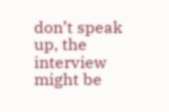don’t speak up, the interview might be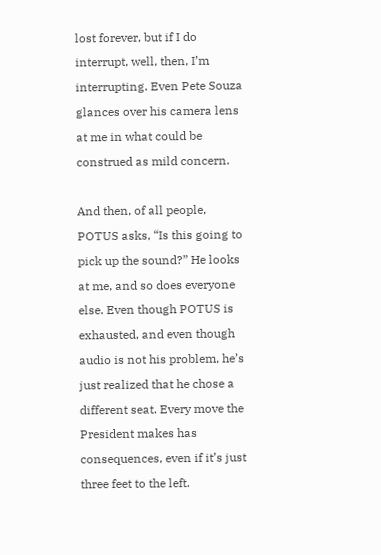lost forever, but if I do interrupt, well, then, I’m interrupting. Even Pete Souza glances over his camera lens at me in what could be construed as mild concern.

And then, of all people, POTUS asks, “Is this going to pick up the sound?” He looks at me, and so does everyone else. Even though POTUS is exhausted, and even though audio is not his problem, he’s just realized that he chose a different seat. Every move the President makes has consequences, even if it’s just three feet to the left.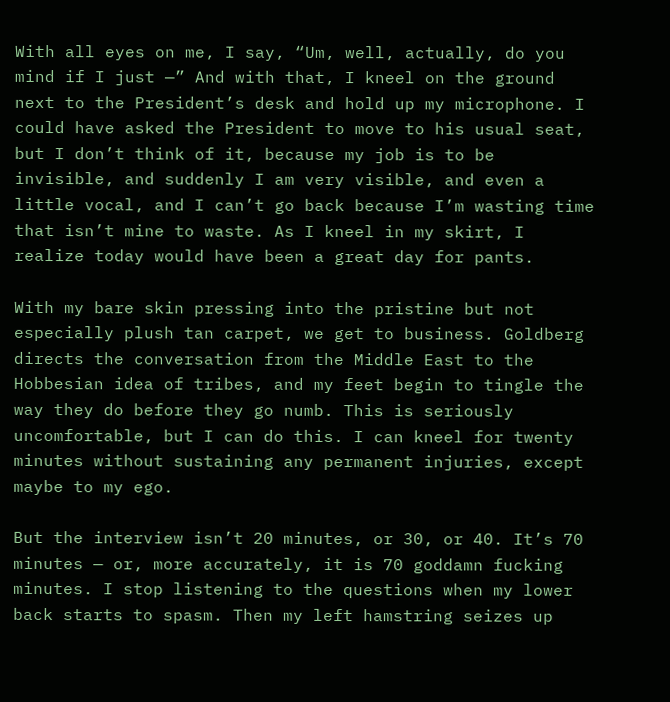With all eyes on me, I say, “Um, well, actually, do you mind if I just —” And with that, I kneel on the ground next to the President’s desk and hold up my microphone. I could have asked the President to move to his usual seat, but I don’t think of it, because my job is to be invisible, and suddenly I am very visible, and even a little vocal, and I can’t go back because I’m wasting time that isn’t mine to waste. As I kneel in my skirt, I realize today would have been a great day for pants.

With my bare skin pressing into the pristine but not especially plush tan carpet, we get to business. Goldberg directs the conversation from the Middle East to the Hobbesian idea of tribes, and my feet begin to tingle the way they do before they go numb. This is seriously uncomfortable, but I can do this. I can kneel for twenty minutes without sustaining any permanent injuries, except maybe to my ego.

But the interview isn’t 20 minutes, or 30, or 40. It’s 70 minutes — or, more accurately, it is 70 goddamn fucking minutes. I stop listening to the questions when my lower back starts to spasm. Then my left hamstring seizes up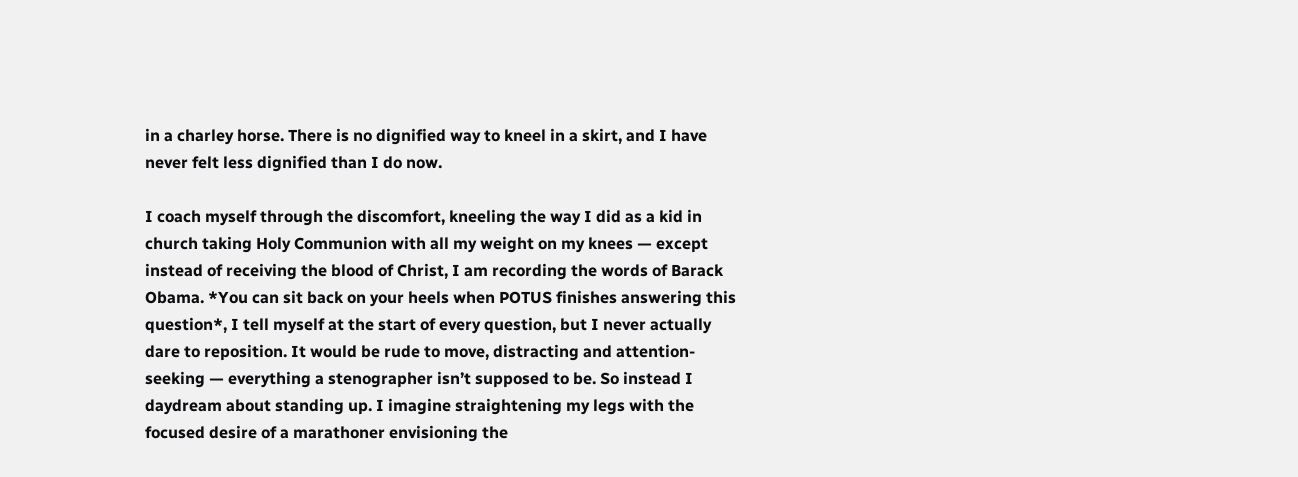in a charley horse. There is no dignified way to kneel in a skirt, and I have never felt less dignified than I do now.

I coach myself through the discomfort, kneeling the way I did as a kid in church taking Holy Communion with all my weight on my knees — except instead of receiving the blood of Christ, I am recording the words of Barack Obama. *You can sit back on your heels when POTUS finishes answering this question*, I tell myself at the start of every question, but I never actually dare to reposition. It would be rude to move, distracting and attention-seeking — everything a stenographer isn’t supposed to be. So instead I daydream about standing up. I imagine straightening my legs with the focused desire of a marathoner envisioning the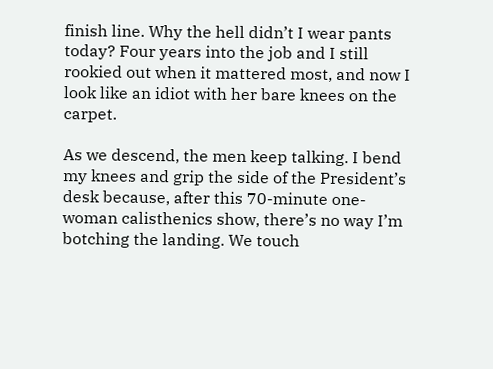finish line. Why the hell didn’t I wear pants today? Four years into the job and I still rookied out when it mattered most, and now I look like an idiot with her bare knees on the carpet.

As we descend, the men keep talking. I bend my knees and grip the side of the President’s desk because, after this 70-minute one-woman calisthenics show, there’s no way I’m botching the landing. We touch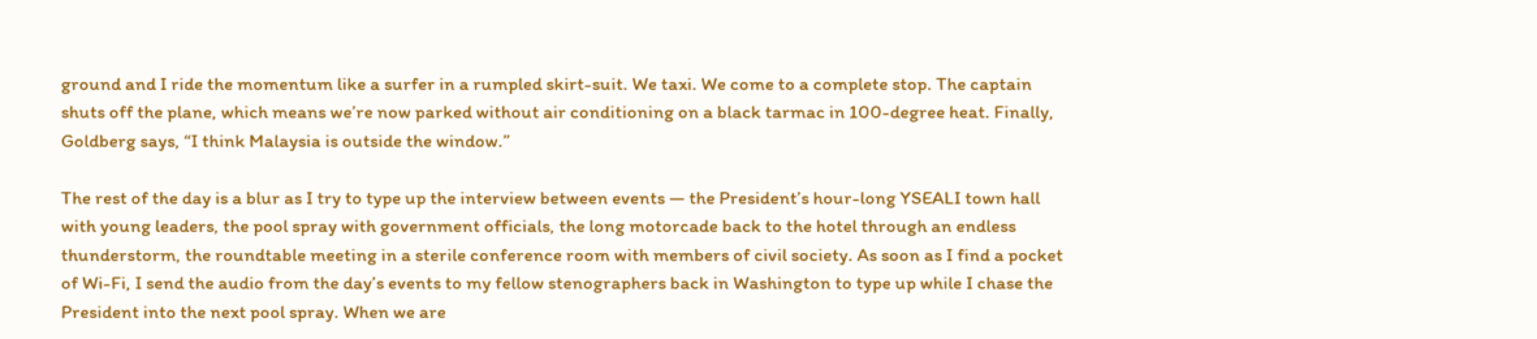ground and I ride the momentum like a surfer in a rumpled skirt-suit. We taxi. We come to a complete stop. The captain shuts off the plane, which means we’re now parked without air conditioning on a black tarmac in 100-degree heat. Finally, Goldberg says, “I think Malaysia is outside the window.”

The rest of the day is a blur as I try to type up the interview between events — the President’s hour-long YSEALI town hall with young leaders, the pool spray with government officials, the long motorcade back to the hotel through an endless thunderstorm, the roundtable meeting in a sterile conference room with members of civil society. As soon as I find a pocket of Wi-Fi, I send the audio from the day’s events to my fellow stenographers back in Washington to type up while I chase the President into the next pool spray. When we are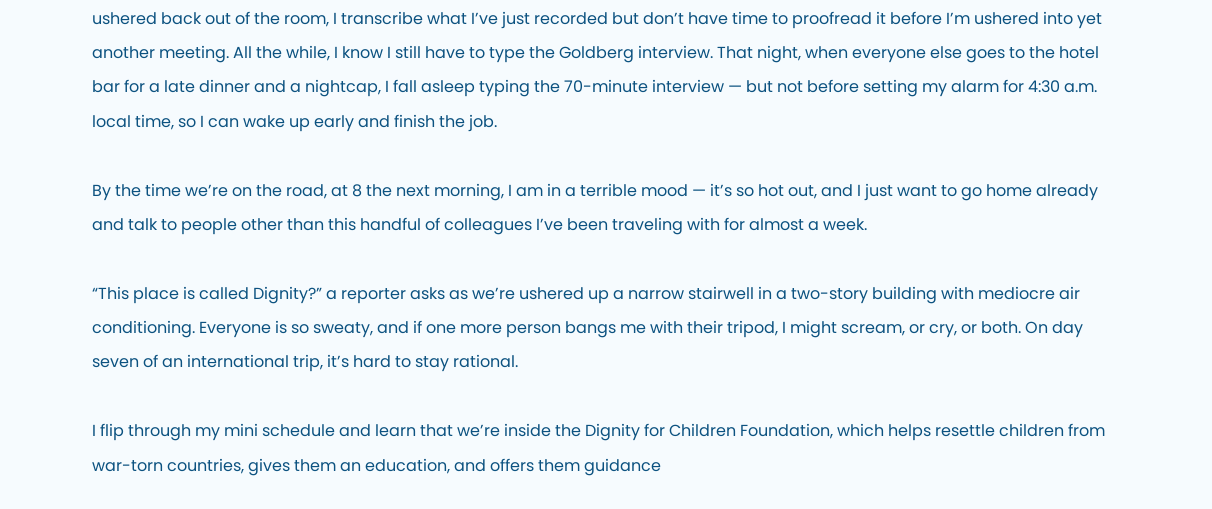ushered back out of the room, I transcribe what I’ve just recorded but don’t have time to proofread it before I’m ushered into yet another meeting. All the while, I know I still have to type the Goldberg interview. That night, when everyone else goes to the hotel bar for a late dinner and a nightcap, I fall asleep typing the 70-minute interview — but not before setting my alarm for 4:30 a.m. local time, so I can wake up early and finish the job.

By the time we’re on the road, at 8 the next morning, I am in a terrible mood — it’s so hot out, and I just want to go home already and talk to people other than this handful of colleagues I’ve been traveling with for almost a week.

“This place is called Dignity?” a reporter asks as we’re ushered up a narrow stairwell in a two-story building with mediocre air conditioning. Everyone is so sweaty, and if one more person bangs me with their tripod, I might scream, or cry, or both. On day seven of an international trip, it’s hard to stay rational.

I flip through my mini schedule and learn that we’re inside the Dignity for Children Foundation, which helps resettle children from war-torn countries, gives them an education, and offers them guidance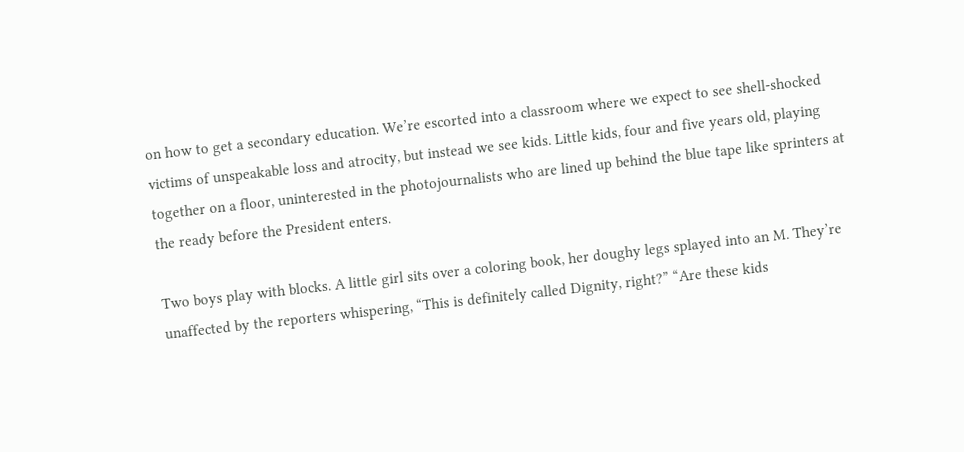on how to get a secondary education. We’re escorted into a classroom where we expect to see shell-shocked victims of unspeakable loss and atrocity, but instead we see kids. Little kids, four and five years old, playing together on a floor, uninterested in the photojournalists who are lined up behind the blue tape like sprinters at the ready before the President enters.

Two boys play with blocks. A little girl sits over a coloring book, her doughy legs splayed into an M. They’re unaffected by the reporters whispering, “This is definitely called Dignity, right?” “Are these kids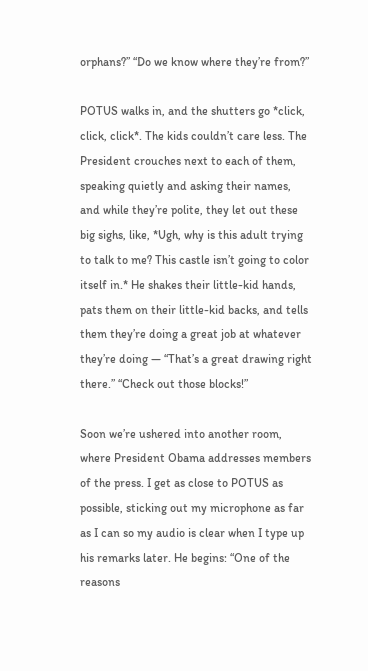orphans?” “Do we know where they’re from?”

POTUS walks in, and the shutters go *click, click, click*. The kids couldn’t care less. The President crouches next to each of them, speaking quietly and asking their names, and while they’re polite, they let out these big sighs, like, *Ugh, why is this adult trying to talk to me? This castle isn’t going to color itself in.* He shakes their little-kid hands, pats them on their little-kid backs, and tells them they’re doing a great job at whatever they’re doing — “That’s a great drawing right there.” “Check out those blocks!”

Soon we’re ushered into another room, where President Obama addresses members of the press. I get as close to POTUS as possible, sticking out my microphone as far as I can so my audio is clear when I type up his remarks later. He begins: “One of the reasons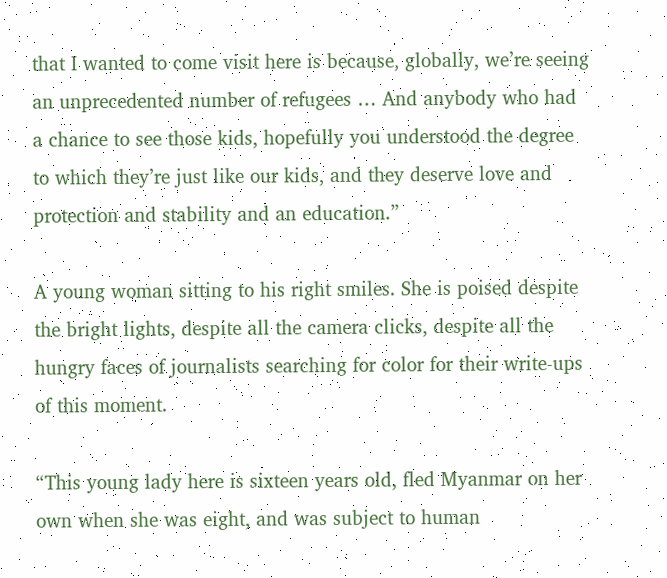that I wanted to come visit here is because, globally, we’re seeing an unprecedented number of refugees … And anybody who had a chance to see those kids, hopefully you understood the degree to which they’re just like our kids, and they deserve love and protection and stability and an education.”

A young woman sitting to his right smiles. She is poised despite the bright lights, despite all the camera clicks, despite all the hungry faces of journalists searching for color for their write-ups of this moment.

“This young lady here is sixteen years old, fled Myanmar on her own when she was eight, and was subject to human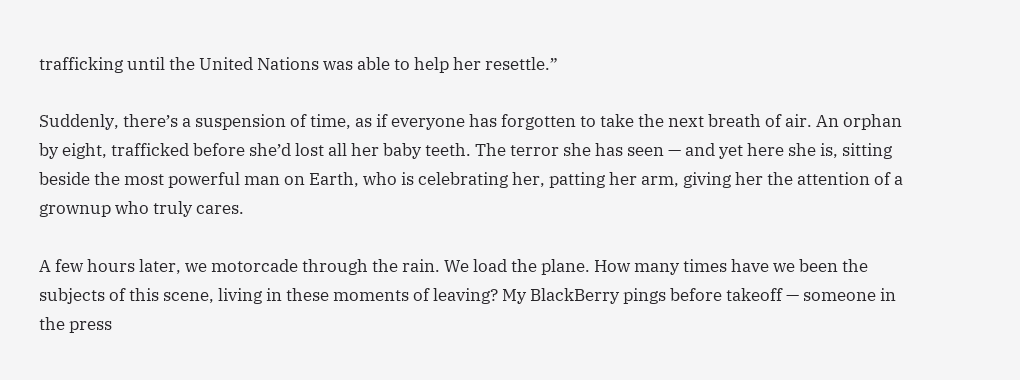trafficking until the United Nations was able to help her resettle.”

Suddenly, there’s a suspension of time, as if everyone has forgotten to take the next breath of air. An orphan by eight, trafficked before she’d lost all her baby teeth. The terror she has seen — and yet here she is, sitting beside the most powerful man on Earth, who is celebrating her, patting her arm, giving her the attention of a grownup who truly cares.

A few hours later, we motorcade through the rain. We load the plane. How many times have we been the subjects of this scene, living in these moments of leaving? My BlackBerry pings before takeoff — someone in the press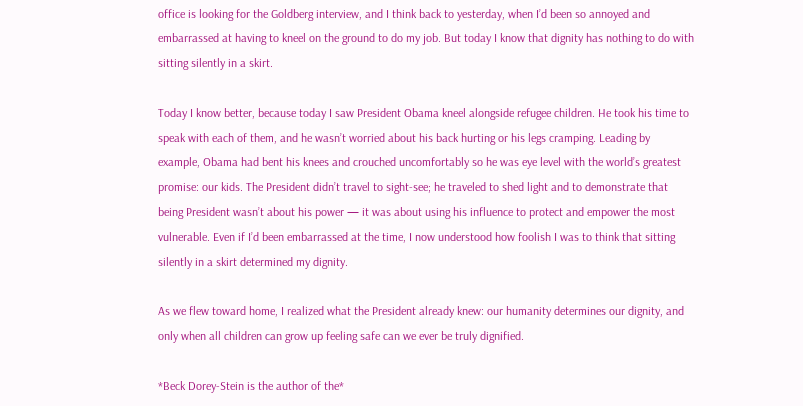office is looking for the Goldberg interview, and I think back to yesterday, when I’d been so annoyed and embarrassed at having to kneel on the ground to do my job. But today I know that dignity has nothing to do with sitting silently in a skirt.

Today I know better, because today I saw President Obama kneel alongside refugee children. He took his time to speak with each of them, and he wasn’t worried about his back hurting or his legs cramping. Leading by example, Obama had bent his knees and crouched uncomfortably so he was eye level with the world’s greatest promise: our kids. The President didn’t travel to sight-see; he traveled to shed light and to demonstrate that being President wasn’t about his power — it was about using his influence to protect and empower the most vulnerable. Even if I’d been embarrassed at the time, I now understood how foolish I was to think that sitting silently in a skirt determined my dignity.

As we flew toward home, I realized what the President already knew: our humanity determines our dignity, and only when all children can grow up feeling safe can we ever be truly dignified.

*Beck Dorey-Stein is the author of the*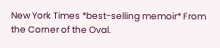New York Times *best-selling memoir* From the Corner of the Oval.